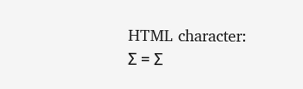HTML character: Σ = Σ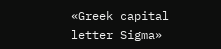«Greek capital letter Sigma»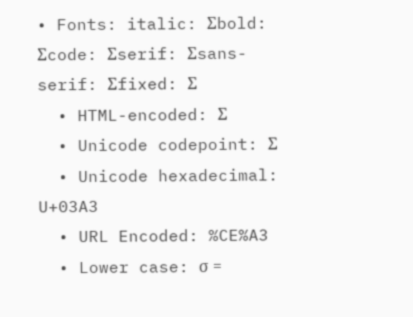• Fonts: italic: Σbold: Σcode: Σserif: Σsans-serif: Σfixed: Σ
  • HTML-encoded: Σ
  • Unicode codepoint: Σ
  • Unicode hexadecimal: U+03A3
  • URL Encoded: %CE%A3
  • Lower case: σ =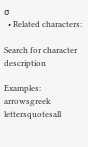σ
  • Related characters:

Search for character description

Examples: arrowsgreek lettersquotesall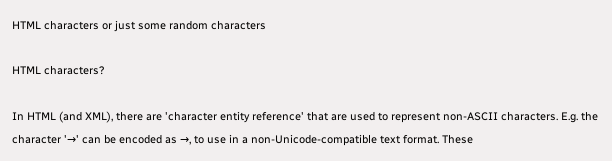HTML characters or just some random characters

HTML characters?

In HTML (and XML), there are 'character entity reference' that are used to represent non-ASCII characters. E.g. the character '→' can be encoded as →, to use in a non-Unicode-compatible text format. These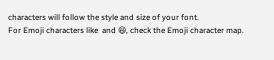characters will follow the style and size of your font.
For Emoji characters like  and 😆, check the Emoji character map.